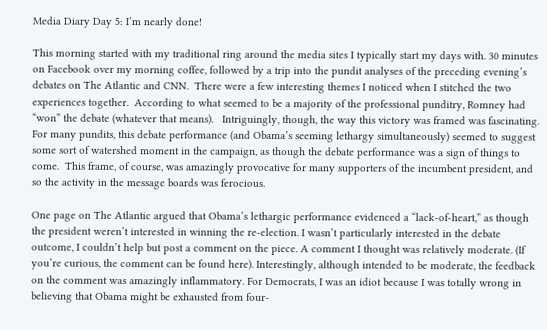Media Diary Day 5: I’m nearly done!

This morning started with my traditional ring around the media sites I typically start my days with. 30 minutes on Facebook over my morning coffee, followed by a trip into the pundit analyses of the preceding evening’s debates on The Atlantic and CNN.  There were a few interesting themes I noticed when I stitched the two experiences together.  According to what seemed to be a majority of the professional punditry, Romney had “won” the debate (whatever that means).   Intriguingly, though, the way this victory was framed was fascinating. For many pundits, this debate performance (and Obama’s seeming lethargy simultaneously) seemed to suggest some sort of watershed moment in the campaign, as though the debate performance was a sign of things to come.  This frame, of course, was amazingly provocative for many supporters of the incumbent president, and so the activity in the message boards was ferocious.

One page on The Atlantic argued that Obama’s lethargic performance evidenced a “lack-of-heart,” as though the president weren’t interested in winning the re-election. I wasn’t particularly interested in the debate outcome, I couldn’t help but post a comment on the piece. A comment I thought was relatively moderate. (If you’re curious, the comment can be found here). Interestingly, although intended to be moderate, the feedback on the comment was amazingly inflammatory. For Democrats, I was an idiot because I was totally wrong in believing that Obama might be exhausted from four-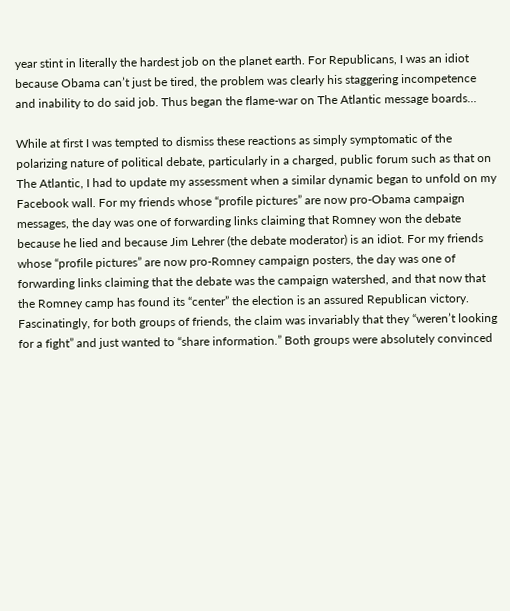year stint in literally the hardest job on the planet earth. For Republicans, I was an idiot because Obama can’t just be tired, the problem was clearly his staggering incompetence and inability to do said job. Thus began the flame-war on The Atlantic message boards…

While at first I was tempted to dismiss these reactions as simply symptomatic of the polarizing nature of political debate, particularly in a charged, public forum such as that on The Atlantic, I had to update my assessment when a similar dynamic began to unfold on my Facebook wall. For my friends whose “profile pictures” are now pro-Obama campaign messages, the day was one of forwarding links claiming that Romney won the debate because he lied and because Jim Lehrer (the debate moderator) is an idiot. For my friends whose “profile pictures” are now pro-Romney campaign posters, the day was one of forwarding links claiming that the debate was the campaign watershed, and that now that the Romney camp has found its “center” the election is an assured Republican victory.  Fascinatingly, for both groups of friends, the claim was invariably that they “weren’t looking for a fight” and just wanted to “share information.” Both groups were absolutely convinced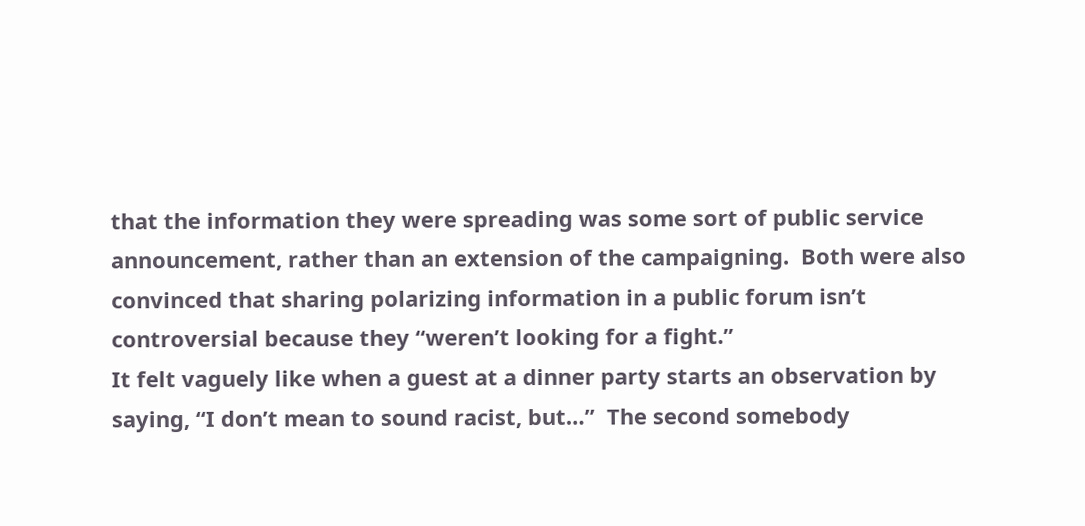that the information they were spreading was some sort of public service announcement, rather than an extension of the campaigning.  Both were also convinced that sharing polarizing information in a public forum isn’t controversial because they “weren’t looking for a fight.”
It felt vaguely like when a guest at a dinner party starts an observation by saying, “I don’t mean to sound racist, but…”  The second somebody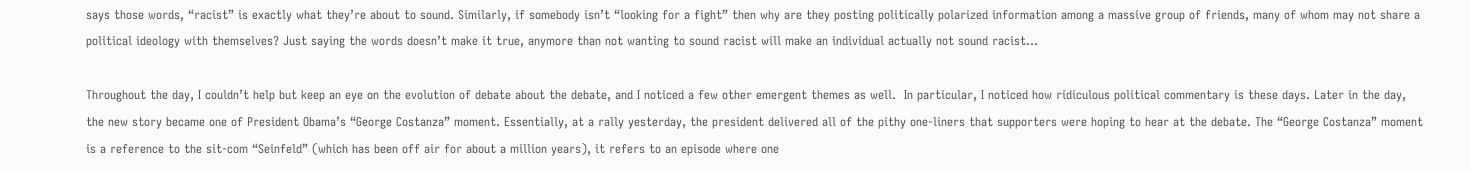says those words, “racist” is exactly what they’re about to sound. Similarly, if somebody isn’t “looking for a fight” then why are they posting politically polarized information among a massive group of friends, many of whom may not share a political ideology with themselves? Just saying the words doesn’t make it true, anymore than not wanting to sound racist will make an individual actually not sound racist…

Throughout the day, I couldn’t help but keep an eye on the evolution of debate about the debate, and I noticed a few other emergent themes as well.  In particular, I noticed how ridiculous political commentary is these days. Later in the day, the new story became one of President Obama’s “George Costanza” moment. Essentially, at a rally yesterday, the president delivered all of the pithy one-liners that supporters were hoping to hear at the debate. The “George Costanza” moment is a reference to the sit-com “Seinfeld” (which has been off air for about a million years), it refers to an episode where one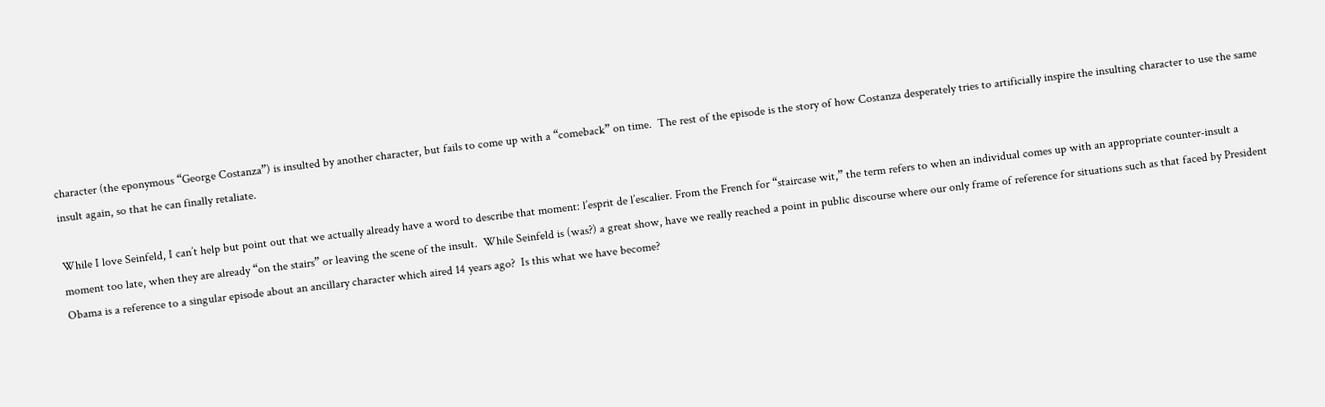character (the eponymous “George Costanza”) is insulted by another character, but fails to come up with a “comeback” on time.  The rest of the episode is the story of how Costanza desperately tries to artificially inspire the insulting character to use the same insult again, so that he can finally retaliate.

While I love Seinfeld, I can’t help but point out that we actually already have a word to describe that moment: l’esprit de l’escalier. From the French for “staircase wit,” the term refers to when an individual comes up with an appropriate counter-insult a moment too late, when they are already “on the stairs” or leaving the scene of the insult.  While Seinfeld is (was?) a great show, have we really reached a point in public discourse where our only frame of reference for situations such as that faced by President Obama is a reference to a singular episode about an ancillary character which aired 14 years ago?  Is this what we have become?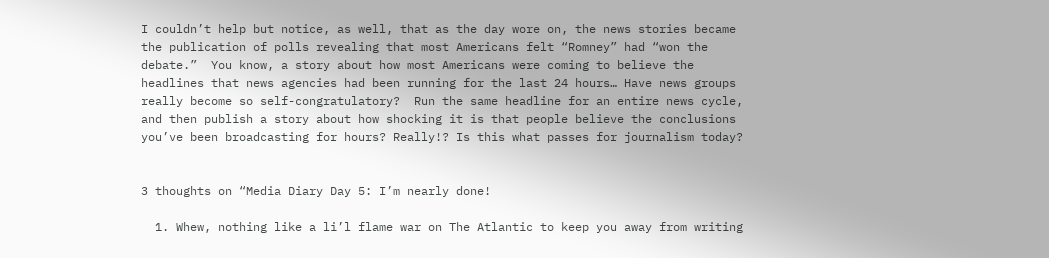I couldn’t help but notice, as well, that as the day wore on, the news stories became the publication of polls revealing that most Americans felt “Romney” had “won the debate.”  You know, a story about how most Americans were coming to believe the headlines that news agencies had been running for the last 24 hours… Have news groups really become so self-congratulatory?  Run the same headline for an entire news cycle, and then publish a story about how shocking it is that people believe the conclusions you’ve been broadcasting for hours? Really!? Is this what passes for journalism today?


3 thoughts on “Media Diary Day 5: I’m nearly done!

  1. Whew, nothing like a li’l flame war on The Atlantic to keep you away from writing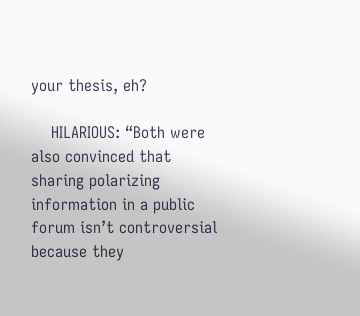your thesis, eh?

    HILARIOUS: “Both were also convinced that sharing polarizing information in a public forum isn’t controversial because they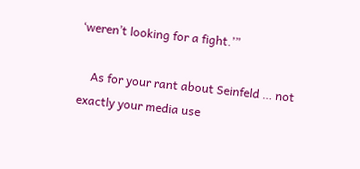‘weren’t looking for a fight.’”

    As for your rant about Seinfeld … not exactly your media use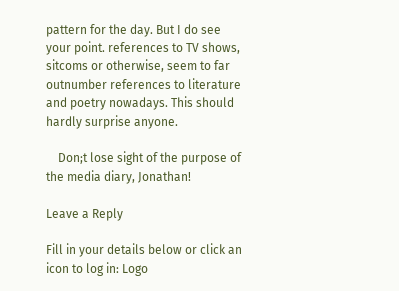pattern for the day. But I do see your point. references to TV shows, sitcoms or otherwise, seem to far outnumber references to literature and poetry nowadays. This should hardly surprise anyone.

    Don;t lose sight of the purpose of the media diary, Jonathan!

Leave a Reply

Fill in your details below or click an icon to log in: Logo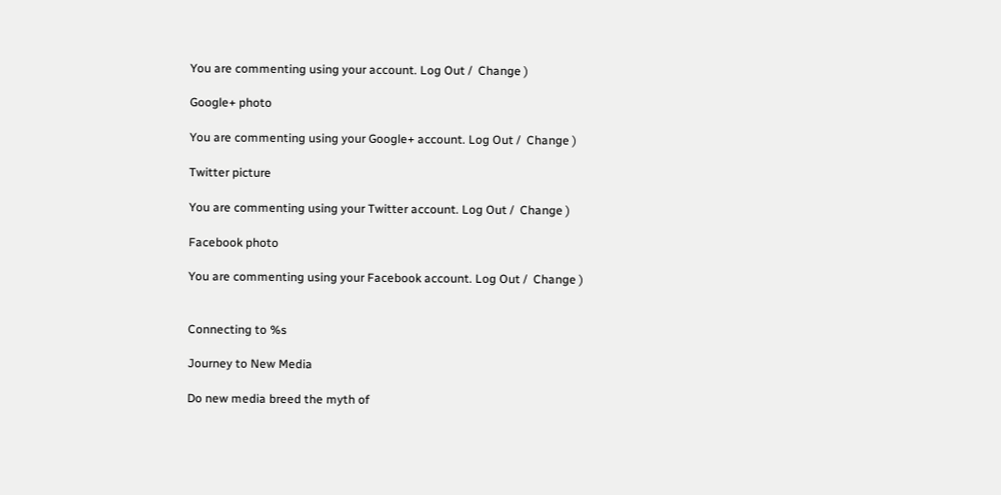You are commenting using your account. Log Out /  Change )

Google+ photo

You are commenting using your Google+ account. Log Out /  Change )

Twitter picture

You are commenting using your Twitter account. Log Out /  Change )

Facebook photo

You are commenting using your Facebook account. Log Out /  Change )


Connecting to %s

Journey to New Media

Do new media breed the myth of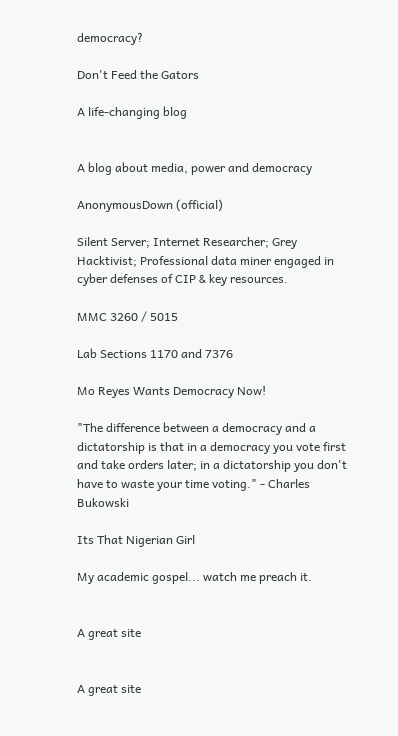democracy?

Don't Feed the Gators

A life-changing blog


A blog about media, power and democracy

AnonymousDown (official)

Silent Server; Internet Researcher; Grey Hacktivist; Professional data miner engaged in cyber defenses of CIP & key resources.

MMC 3260 / 5015

Lab Sections 1170 and 7376

Mo Reyes Wants Democracy Now!

"The difference between a democracy and a dictatorship is that in a democracy you vote first and take orders later; in a dictatorship you don't have to waste your time voting." - Charles Bukowski

Its That Nigerian Girl

My academic gospel... watch me preach it.


A great site


A great site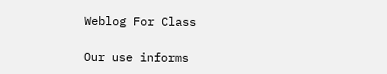Weblog For Class

Our use informs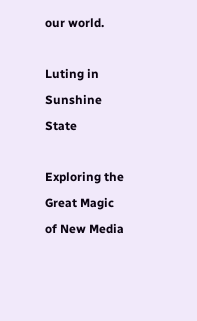our world.

Luting in Sunshine State

Exploring the Great Magic of New Media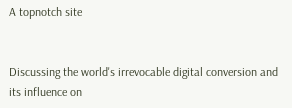A topnotch site


Discussing the world's irrevocable digital conversion and its influence on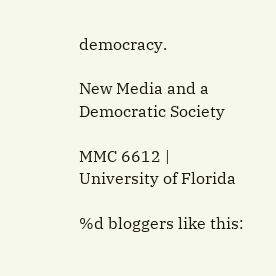democracy.

New Media and a Democratic Society

MMC 6612 | University of Florida

%d bloggers like this: